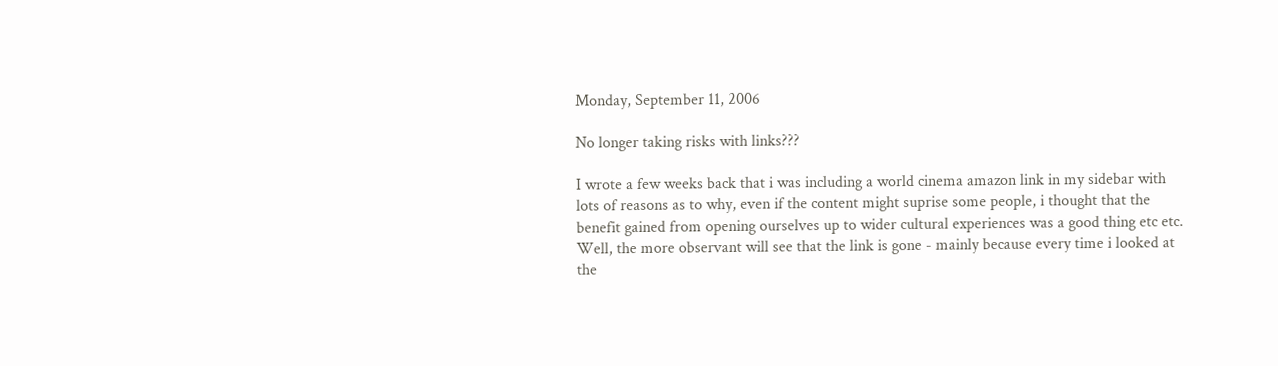Monday, September 11, 2006

No longer taking risks with links???

I wrote a few weeks back that i was including a world cinema amazon link in my sidebar with lots of reasons as to why, even if the content might suprise some people, i thought that the benefit gained from opening ourselves up to wider cultural experiences was a good thing etc etc. Well, the more observant will see that the link is gone - mainly because every time i looked at the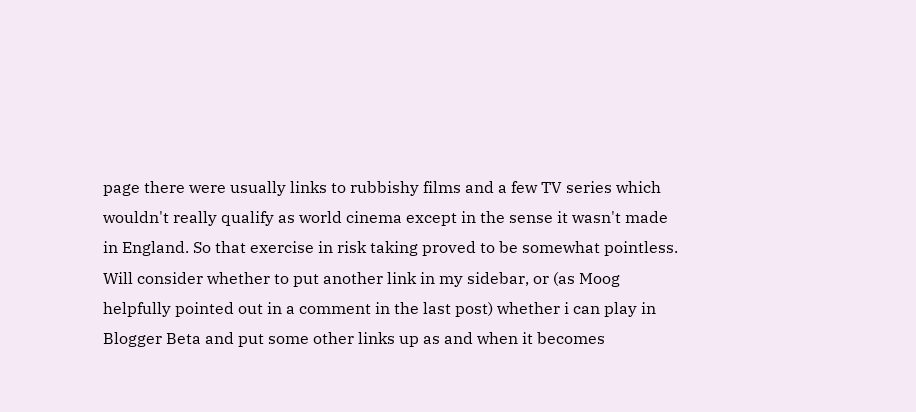page there were usually links to rubbishy films and a few TV series which wouldn't really qualify as world cinema except in the sense it wasn't made in England. So that exercise in risk taking proved to be somewhat pointless. Will consider whether to put another link in my sidebar, or (as Moog helpfully pointed out in a comment in the last post) whether i can play in Blogger Beta and put some other links up as and when it becomes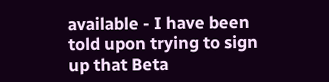available - I have been told upon trying to sign up that Beta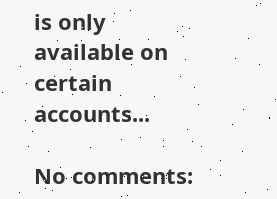is only available on certain accounts...

No comments: